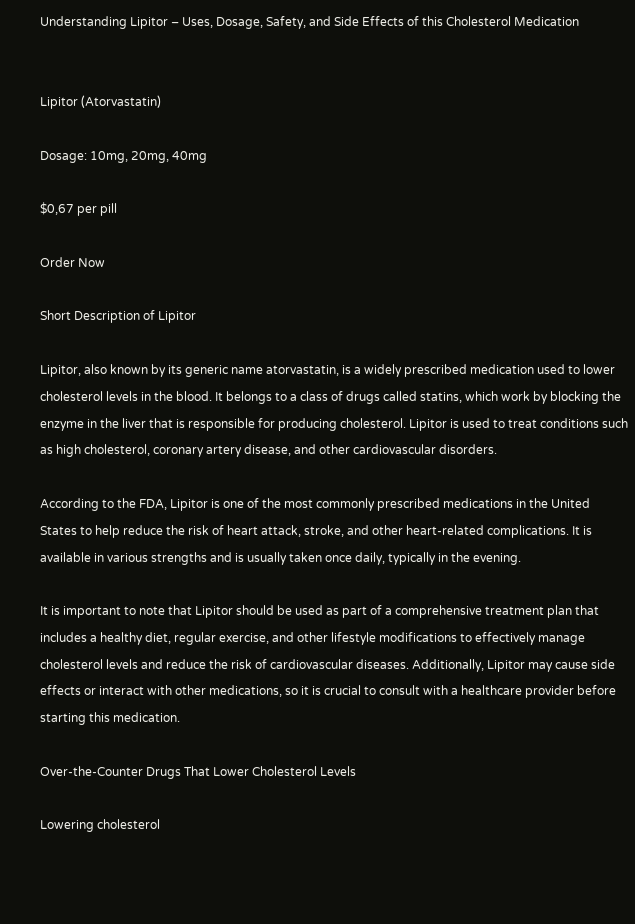Understanding Lipitor – Uses, Dosage, Safety, and Side Effects of this Cholesterol Medication


Lipitor (Atorvastatin)

Dosage: 10mg, 20mg, 40mg

$0,67 per pill

Order Now

Short Description of Lipitor

Lipitor, also known by its generic name atorvastatin, is a widely prescribed medication used to lower cholesterol levels in the blood. It belongs to a class of drugs called statins, which work by blocking the enzyme in the liver that is responsible for producing cholesterol. Lipitor is used to treat conditions such as high cholesterol, coronary artery disease, and other cardiovascular disorders.

According to the FDA, Lipitor is one of the most commonly prescribed medications in the United States to help reduce the risk of heart attack, stroke, and other heart-related complications. It is available in various strengths and is usually taken once daily, typically in the evening.

It is important to note that Lipitor should be used as part of a comprehensive treatment plan that includes a healthy diet, regular exercise, and other lifestyle modifications to effectively manage cholesterol levels and reduce the risk of cardiovascular diseases. Additionally, Lipitor may cause side effects or interact with other medications, so it is crucial to consult with a healthcare provider before starting this medication.

Over-the-Counter Drugs That Lower Cholesterol Levels

Lowering cholesterol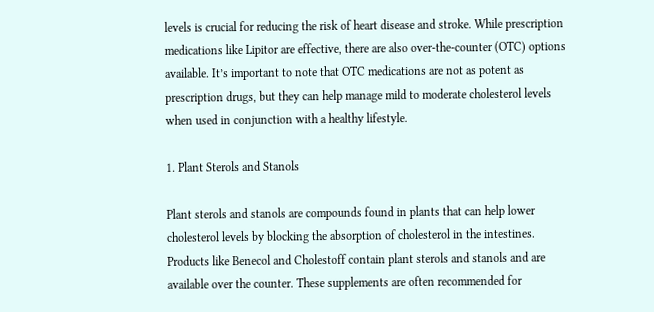levels is crucial for reducing the risk of heart disease and stroke. While prescription medications like Lipitor are effective, there are also over-the-counter (OTC) options available. It’s important to note that OTC medications are not as potent as prescription drugs, but they can help manage mild to moderate cholesterol levels when used in conjunction with a healthy lifestyle.

1. Plant Sterols and Stanols

Plant sterols and stanols are compounds found in plants that can help lower cholesterol levels by blocking the absorption of cholesterol in the intestines. Products like Benecol and Cholestoff contain plant sterols and stanols and are available over the counter. These supplements are often recommended for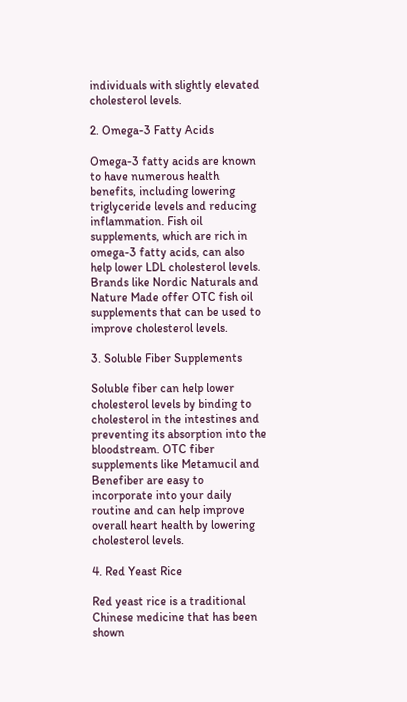individuals with slightly elevated cholesterol levels.

2. Omega-3 Fatty Acids

Omega-3 fatty acids are known to have numerous health benefits, including lowering triglyceride levels and reducing inflammation. Fish oil supplements, which are rich in omega-3 fatty acids, can also help lower LDL cholesterol levels. Brands like Nordic Naturals and Nature Made offer OTC fish oil supplements that can be used to improve cholesterol levels.

3. Soluble Fiber Supplements

Soluble fiber can help lower cholesterol levels by binding to cholesterol in the intestines and preventing its absorption into the bloodstream. OTC fiber supplements like Metamucil and Benefiber are easy to incorporate into your daily routine and can help improve overall heart health by lowering cholesterol levels.

4. Red Yeast Rice

Red yeast rice is a traditional Chinese medicine that has been shown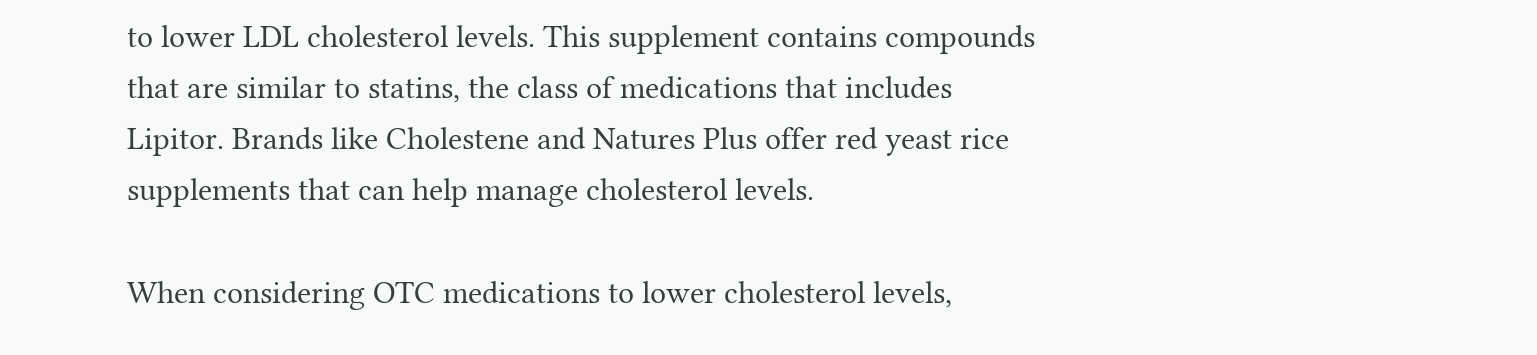to lower LDL cholesterol levels. This supplement contains compounds that are similar to statins, the class of medications that includes Lipitor. Brands like Cholestene and Natures Plus offer red yeast rice supplements that can help manage cholesterol levels.

When considering OTC medications to lower cholesterol levels,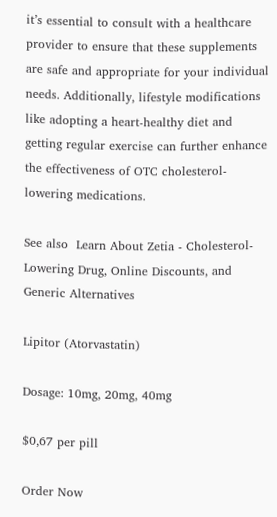it’s essential to consult with a healthcare provider to ensure that these supplements are safe and appropriate for your individual needs. Additionally, lifestyle modifications like adopting a heart-healthy diet and getting regular exercise can further enhance the effectiveness of OTC cholesterol-lowering medications.

See also  Learn About Zetia - Cholesterol-Lowering Drug, Online Discounts, and Generic Alternatives

Lipitor (Atorvastatin)

Dosage: 10mg, 20mg, 40mg

$0,67 per pill

Order Now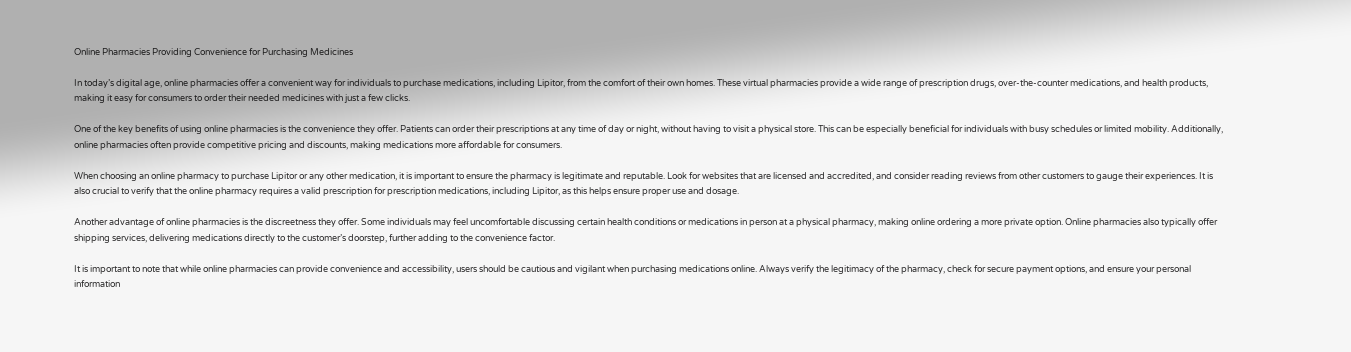Online Pharmacies Providing Convenience for Purchasing Medicines

In today’s digital age, online pharmacies offer a convenient way for individuals to purchase medications, including Lipitor, from the comfort of their own homes. These virtual pharmacies provide a wide range of prescription drugs, over-the-counter medications, and health products, making it easy for consumers to order their needed medicines with just a few clicks.

One of the key benefits of using online pharmacies is the convenience they offer. Patients can order their prescriptions at any time of day or night, without having to visit a physical store. This can be especially beneficial for individuals with busy schedules or limited mobility. Additionally, online pharmacies often provide competitive pricing and discounts, making medications more affordable for consumers.

When choosing an online pharmacy to purchase Lipitor or any other medication, it is important to ensure the pharmacy is legitimate and reputable. Look for websites that are licensed and accredited, and consider reading reviews from other customers to gauge their experiences. It is also crucial to verify that the online pharmacy requires a valid prescription for prescription medications, including Lipitor, as this helps ensure proper use and dosage.

Another advantage of online pharmacies is the discreetness they offer. Some individuals may feel uncomfortable discussing certain health conditions or medications in person at a physical pharmacy, making online ordering a more private option. Online pharmacies also typically offer shipping services, delivering medications directly to the customer’s doorstep, further adding to the convenience factor.

It is important to note that while online pharmacies can provide convenience and accessibility, users should be cautious and vigilant when purchasing medications online. Always verify the legitimacy of the pharmacy, check for secure payment options, and ensure your personal information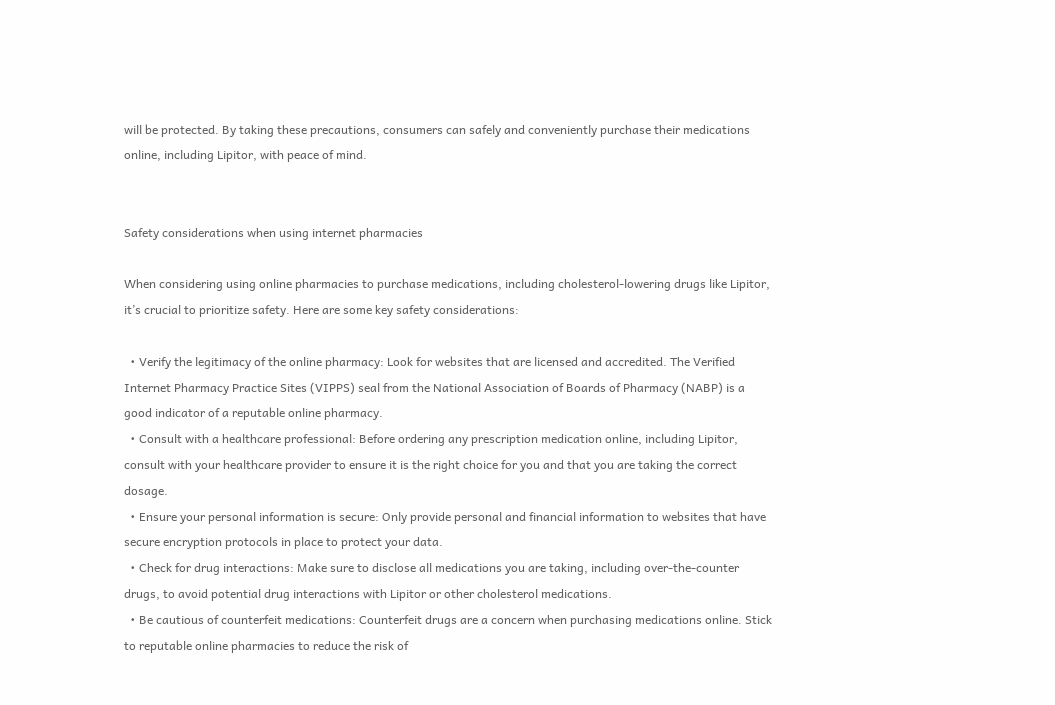will be protected. By taking these precautions, consumers can safely and conveniently purchase their medications online, including Lipitor, with peace of mind.


Safety considerations when using internet pharmacies

When considering using online pharmacies to purchase medications, including cholesterol-lowering drugs like Lipitor, it’s crucial to prioritize safety. Here are some key safety considerations:

  • Verify the legitimacy of the online pharmacy: Look for websites that are licensed and accredited. The Verified Internet Pharmacy Practice Sites (VIPPS) seal from the National Association of Boards of Pharmacy (NABP) is a good indicator of a reputable online pharmacy.
  • Consult with a healthcare professional: Before ordering any prescription medication online, including Lipitor, consult with your healthcare provider to ensure it is the right choice for you and that you are taking the correct dosage.
  • Ensure your personal information is secure: Only provide personal and financial information to websites that have secure encryption protocols in place to protect your data.
  • Check for drug interactions: Make sure to disclose all medications you are taking, including over-the-counter drugs, to avoid potential drug interactions with Lipitor or other cholesterol medications.
  • Be cautious of counterfeit medications: Counterfeit drugs are a concern when purchasing medications online. Stick to reputable online pharmacies to reduce the risk of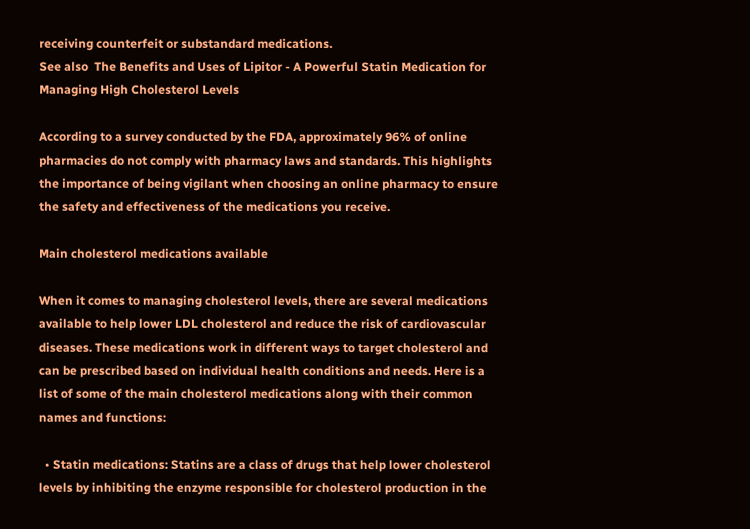receiving counterfeit or substandard medications.
See also  The Benefits and Uses of Lipitor - A Powerful Statin Medication for Managing High Cholesterol Levels

According to a survey conducted by the FDA, approximately 96% of online pharmacies do not comply with pharmacy laws and standards. This highlights the importance of being vigilant when choosing an online pharmacy to ensure the safety and effectiveness of the medications you receive.

Main cholesterol medications available

When it comes to managing cholesterol levels, there are several medications available to help lower LDL cholesterol and reduce the risk of cardiovascular diseases. These medications work in different ways to target cholesterol and can be prescribed based on individual health conditions and needs. Here is a list of some of the main cholesterol medications along with their common names and functions:

  • Statin medications: Statins are a class of drugs that help lower cholesterol levels by inhibiting the enzyme responsible for cholesterol production in the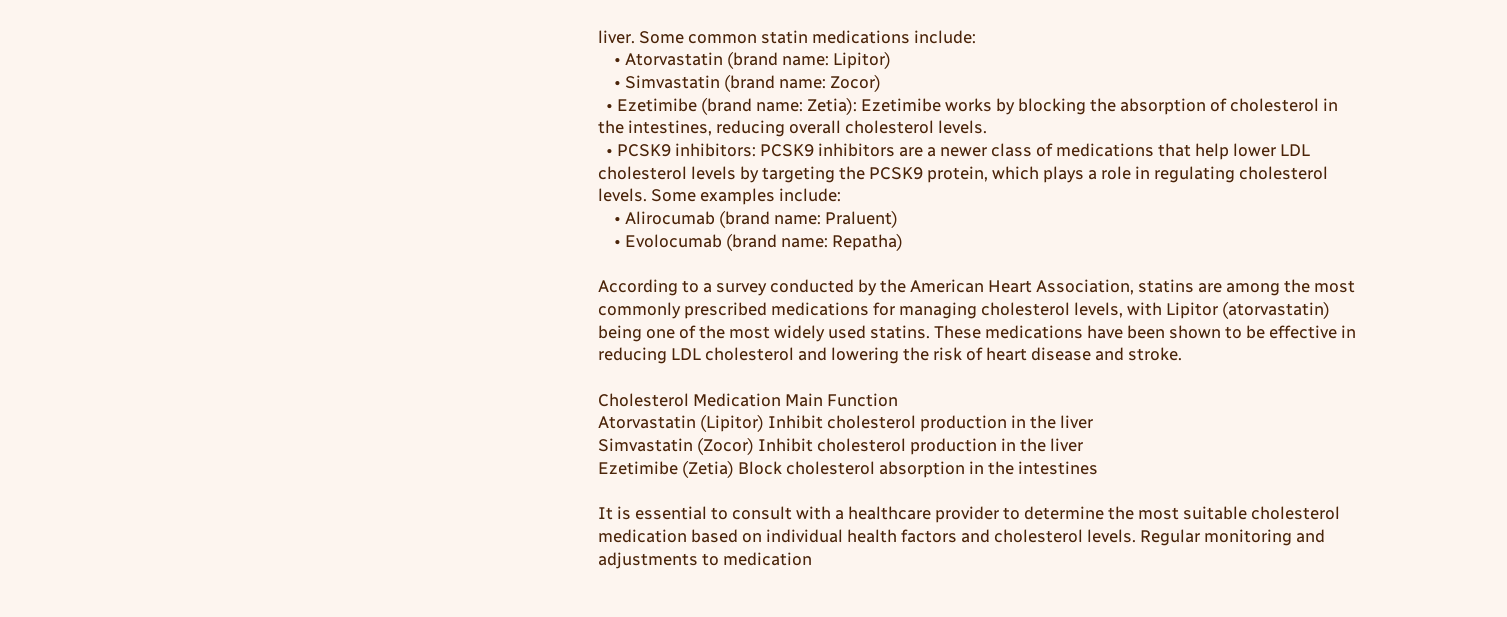liver. Some common statin medications include:
    • Atorvastatin (brand name: Lipitor)
    • Simvastatin (brand name: Zocor)
  • Ezetimibe (brand name: Zetia): Ezetimibe works by blocking the absorption of cholesterol in the intestines, reducing overall cholesterol levels.
  • PCSK9 inhibitors: PCSK9 inhibitors are a newer class of medications that help lower LDL cholesterol levels by targeting the PCSK9 protein, which plays a role in regulating cholesterol levels. Some examples include:
    • Alirocumab (brand name: Praluent)
    • Evolocumab (brand name: Repatha)

According to a survey conducted by the American Heart Association, statins are among the most commonly prescribed medications for managing cholesterol levels, with Lipitor (atorvastatin) being one of the most widely used statins. These medications have been shown to be effective in reducing LDL cholesterol and lowering the risk of heart disease and stroke.

Cholesterol Medication Main Function
Atorvastatin (Lipitor) Inhibit cholesterol production in the liver
Simvastatin (Zocor) Inhibit cholesterol production in the liver
Ezetimibe (Zetia) Block cholesterol absorption in the intestines

It is essential to consult with a healthcare provider to determine the most suitable cholesterol medication based on individual health factors and cholesterol levels. Regular monitoring and adjustments to medication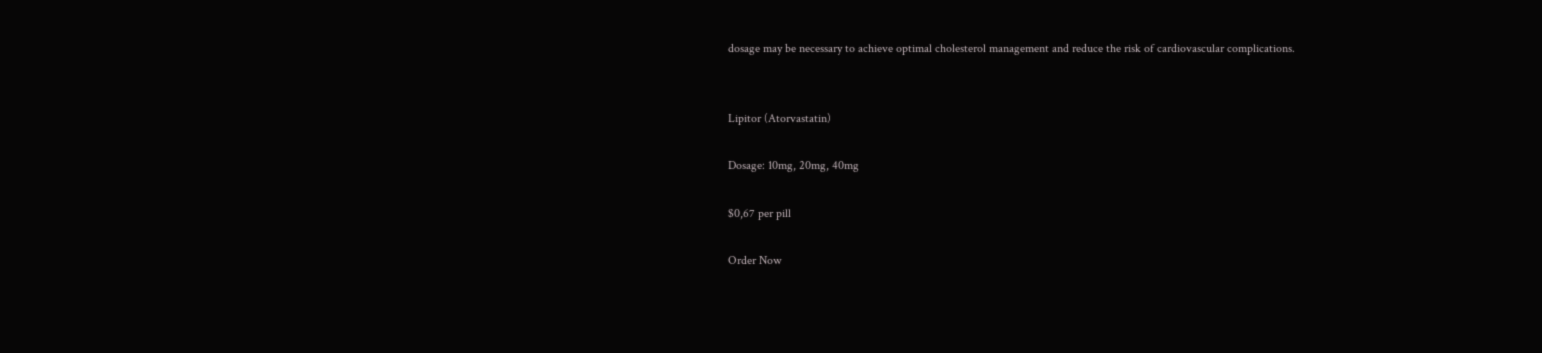dosage may be necessary to achieve optimal cholesterol management and reduce the risk of cardiovascular complications.


Lipitor (Atorvastatin)

Dosage: 10mg, 20mg, 40mg

$0,67 per pill

Order Now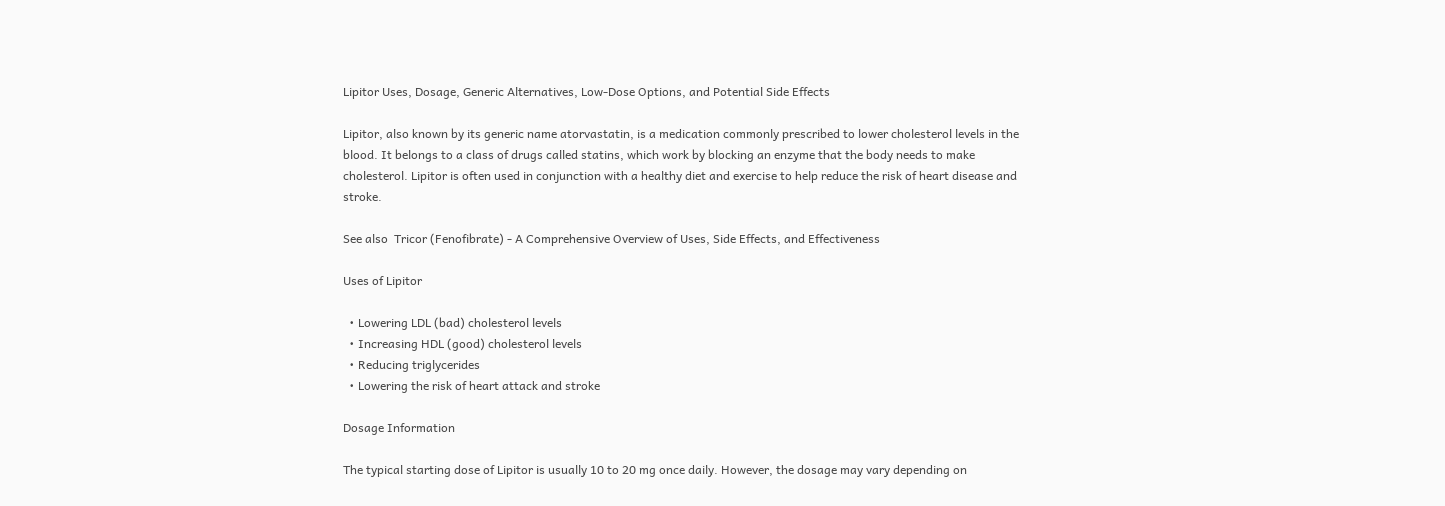Lipitor Uses, Dosage, Generic Alternatives, Low-Dose Options, and Potential Side Effects

Lipitor, also known by its generic name atorvastatin, is a medication commonly prescribed to lower cholesterol levels in the blood. It belongs to a class of drugs called statins, which work by blocking an enzyme that the body needs to make cholesterol. Lipitor is often used in conjunction with a healthy diet and exercise to help reduce the risk of heart disease and stroke.

See also  Tricor (Fenofibrate) - A Comprehensive Overview of Uses, Side Effects, and Effectiveness

Uses of Lipitor

  • Lowering LDL (bad) cholesterol levels
  • Increasing HDL (good) cholesterol levels
  • Reducing triglycerides
  • Lowering the risk of heart attack and stroke

Dosage Information

The typical starting dose of Lipitor is usually 10 to 20 mg once daily. However, the dosage may vary depending on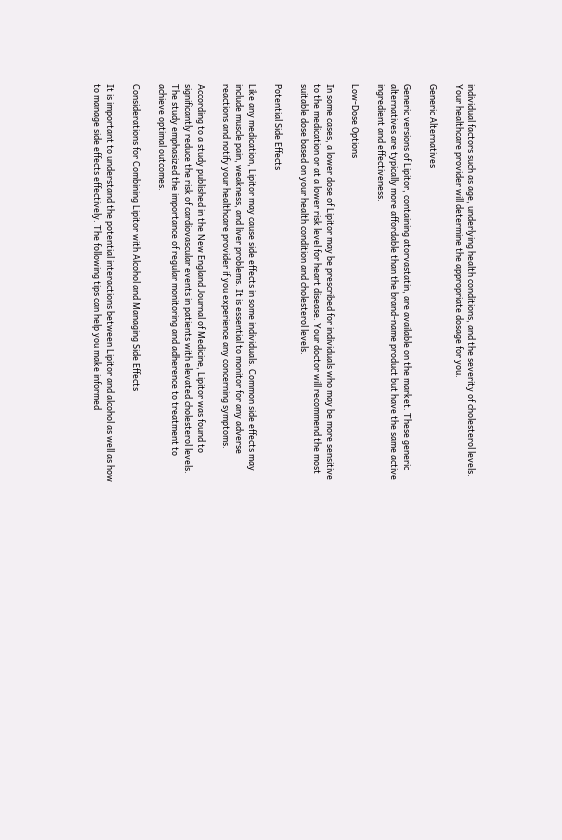individual factors such as age, underlying health conditions, and the severity of cholesterol levels. Your healthcare provider will determine the appropriate dosage for you.

Generic Alternatives

Generic versions of Lipitor, containing atorvastatin, are available on the market. These generic alternatives are typically more affordable than the brand-name product but have the same active ingredient and effectiveness.

Low-Dose Options

In some cases, a lower dose of Lipitor may be prescribed for individuals who may be more sensitive to the medication or at a lower risk level for heart disease. Your doctor will recommend the most suitable dose based on your health condition and cholesterol levels.

Potential Side Effects

Like any medication, Lipitor may cause side effects in some individuals. Common side effects may include muscle pain, weakness, and liver problems. It is essential to monitor for any adverse reactions and notify your healthcare provider if you experience any concerning symptoms.

According to a study published in the New England Journal of Medicine, Lipitor was found to significantly reduce the risk of cardiovascular events in patients with elevated cholesterol levels. The study emphasized the importance of regular monitoring and adherence to treatment to achieve optimal outcomes.

Considerations for Combining Lipitor with Alcohol and Managing Side Effects

It is important to understand the potential interactions between Lipitor and alcohol as well as how to manage side effects effectively. The following tips can help you make informed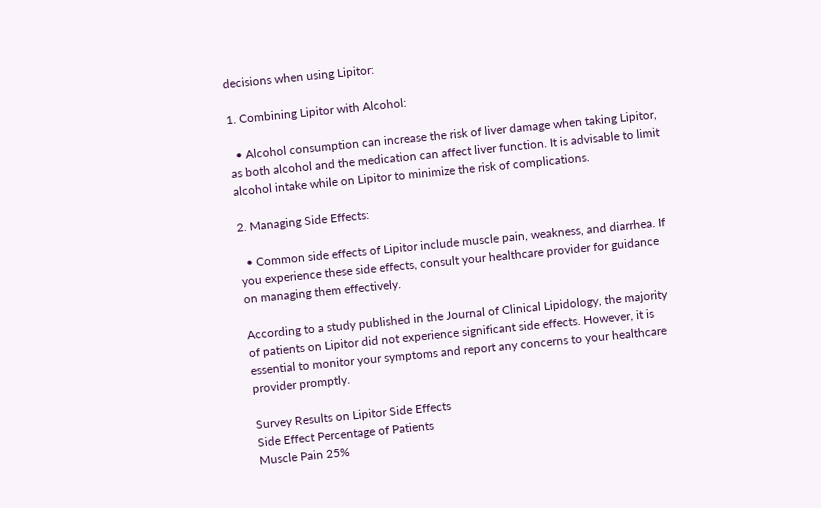decisions when using Lipitor:

1. Combining Lipitor with Alcohol:

  • Alcohol consumption can increase the risk of liver damage when taking Lipitor, as both alcohol and the medication can affect liver function. It is advisable to limit alcohol intake while on Lipitor to minimize the risk of complications.

2. Managing Side Effects:

  • Common side effects of Lipitor include muscle pain, weakness, and diarrhea. If you experience these side effects, consult your healthcare provider for guidance on managing them effectively.

According to a study published in the Journal of Clinical Lipidology, the majority of patients on Lipitor did not experience significant side effects. However, it is essential to monitor your symptoms and report any concerns to your healthcare provider promptly.

Survey Results on Lipitor Side Effects
Side Effect Percentage of Patients
Muscle Pain 25%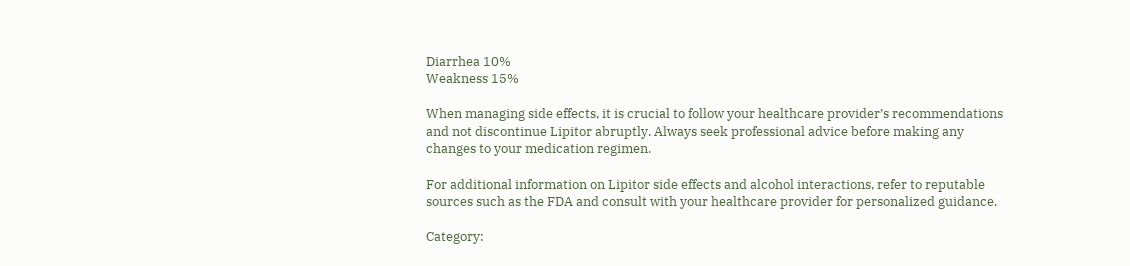Diarrhea 10%
Weakness 15%

When managing side effects, it is crucial to follow your healthcare provider’s recommendations and not discontinue Lipitor abruptly. Always seek professional advice before making any changes to your medication regimen.

For additional information on Lipitor side effects and alcohol interactions, refer to reputable sources such as the FDA and consult with your healthcare provider for personalized guidance.

Category: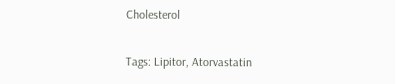Cholesterol

Tags: Lipitor, Atorvastatin